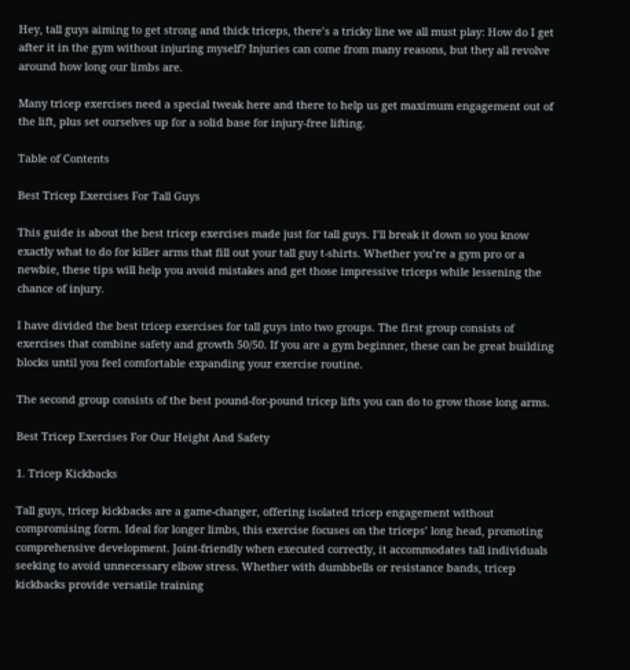Hey, tall guys aiming to get strong and thick triceps, there’s a tricky line we all must play: How do I get after it in the gym without injuring myself? Injuries can come from many reasons, but they all revolve around how long our limbs are.

Many tricep exercises need a special tweak here and there to help us get maximum engagement out of the lift, plus set ourselves up for a solid base for injury-free lifting.

Table of Contents

Best Tricep Exercises For Tall Guys

This guide is about the best tricep exercises made just for tall guys. I’ll break it down so you know exactly what to do for killer arms that fill out your tall guy t-shirts. Whether you’re a gym pro or a newbie, these tips will help you avoid mistakes and get those impressive triceps while lessening the chance of injury.

I have divided the best tricep exercises for tall guys into two groups. The first group consists of exercises that combine safety and growth 50/50. If you are a gym beginner, these can be great building blocks until you feel comfortable expanding your exercise routine.

The second group consists of the best pound-for-pound tricep lifts you can do to grow those long arms.

Best Tricep Exercises For Our Height And Safety

1. Tricep Kickbacks

Tall guys, tricep kickbacks are a game-changer, offering isolated tricep engagement without compromising form. Ideal for longer limbs, this exercise focuses on the triceps’ long head, promoting comprehensive development. Joint-friendly when executed correctly, it accommodates tall individuals seeking to avoid unnecessary elbow stress. Whether with dumbbells or resistance bands, tricep kickbacks provide versatile training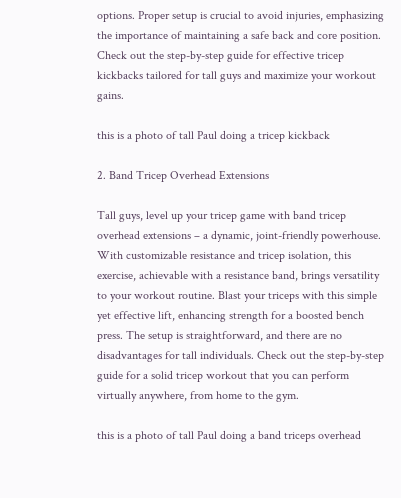options. Proper setup is crucial to avoid injuries, emphasizing the importance of maintaining a safe back and core position. Check out the step-by-step guide for effective tricep kickbacks tailored for tall guys and maximize your workout gains.

this is a photo of tall Paul doing a tricep kickback

2. Band Tricep Overhead Extensions

Tall guys, level up your tricep game with band tricep overhead extensions – a dynamic, joint-friendly powerhouse. With customizable resistance and tricep isolation, this exercise, achievable with a resistance band, brings versatility to your workout routine. Blast your triceps with this simple yet effective lift, enhancing strength for a boosted bench press. The setup is straightforward, and there are no disadvantages for tall individuals. Check out the step-by-step guide for a solid tricep workout that you can perform virtually anywhere, from home to the gym.

this is a photo of tall Paul doing a band triceps overhead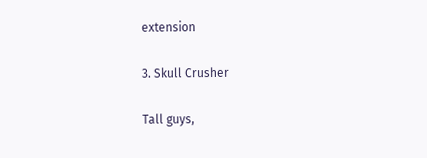extension

3. Skull Crusher

Tall guys,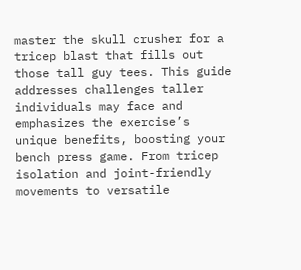master the skull crusher for a tricep blast that fills out those tall guy tees. This guide addresses challenges taller individuals may face and emphasizes the exercise’s unique benefits, boosting your bench press game. From tricep isolation and joint-friendly movements to versatile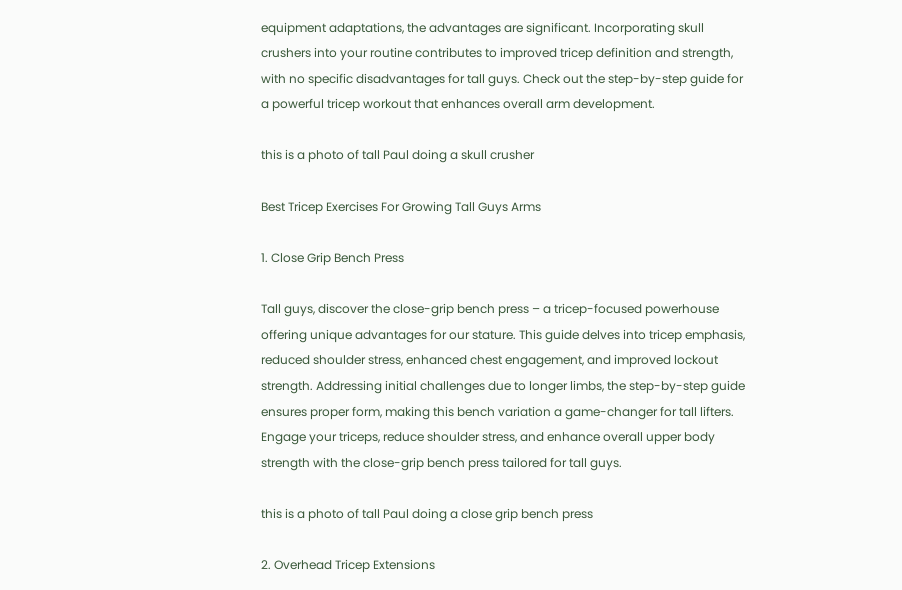equipment adaptations, the advantages are significant. Incorporating skull crushers into your routine contributes to improved tricep definition and strength, with no specific disadvantages for tall guys. Check out the step-by-step guide for a powerful tricep workout that enhances overall arm development.

this is a photo of tall Paul doing a skull crusher

Best Tricep Exercises For Growing Tall Guys Arms

1. Close Grip Bench Press

Tall guys, discover the close-grip bench press – a tricep-focused powerhouse offering unique advantages for our stature. This guide delves into tricep emphasis, reduced shoulder stress, enhanced chest engagement, and improved lockout strength. Addressing initial challenges due to longer limbs, the step-by-step guide ensures proper form, making this bench variation a game-changer for tall lifters. Engage your triceps, reduce shoulder stress, and enhance overall upper body strength with the close-grip bench press tailored for tall guys.

this is a photo of tall Paul doing a close grip bench press

2. Overhead Tricep Extensions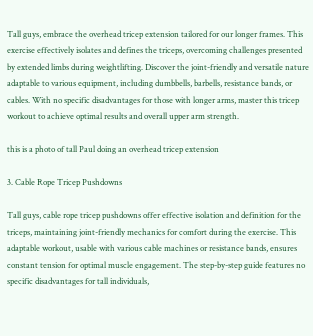Tall guys, embrace the overhead tricep extension tailored for our longer frames. This exercise effectively isolates and defines the triceps, overcoming challenges presented by extended limbs during weightlifting. Discover the joint-friendly and versatile nature adaptable to various equipment, including dumbbells, barbells, resistance bands, or cables. With no specific disadvantages for those with longer arms, master this tricep workout to achieve optimal results and overall upper arm strength.

this is a photo of tall Paul doing an overhead tricep extension

3. Cable Rope Tricep Pushdowns

Tall guys, cable rope tricep pushdowns offer effective isolation and definition for the triceps, maintaining joint-friendly mechanics for comfort during the exercise. This adaptable workout, usable with various cable machines or resistance bands, ensures constant tension for optimal muscle engagement. The step-by-step guide features no specific disadvantages for tall individuals,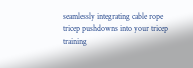seamlessly integrating cable rope tricep pushdowns into your tricep training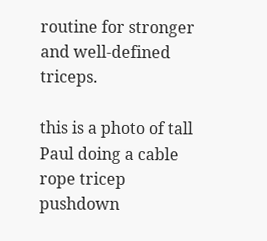routine for stronger and well-defined triceps.

this is a photo of tall Paul doing a cable rope tricep pushdown